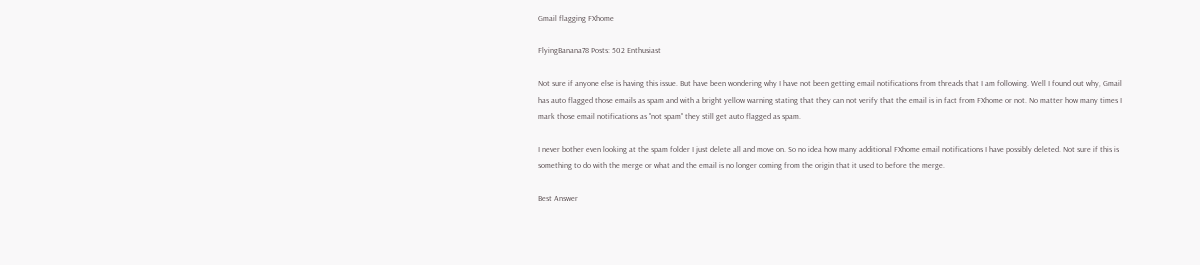Gmail flagging FXhome

FlyingBanana78 Posts: 502 Enthusiast

Not sure if anyone else is having this issue. But have been wondering why I have not been getting email notifications from threads that I am following. Well I found out why, Gmail has auto flagged those emails as spam and with a bright yellow warning stating that they can not verify that the email is in fact from FXhome or not. No matter how many times I mark those email notifications as "not spam" they still get auto flagged as spam.

I never bother even looking at the spam folder I just delete all and move on. So no idea how many additional FXhome email notifications I have possibly deleted. Not sure if this is something to do with the merge or what and the email is no longer coming from the origin that it used to before the merge.

Best Answer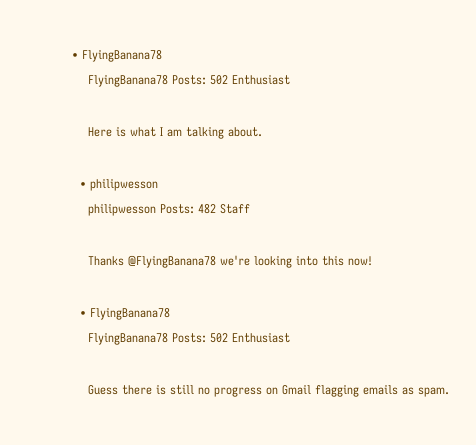• FlyingBanana78
    FlyingBanana78 Posts: 502 Enthusiast

    Here is what I am talking about.

  • philipwesson
    philipwesson Posts: 482 Staff

    Thanks @FlyingBanana78 we're looking into this now!

  • FlyingBanana78
    FlyingBanana78 Posts: 502 Enthusiast

    Guess there is still no progress on Gmail flagging emails as spam.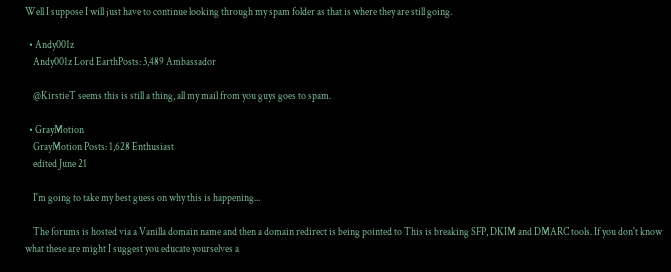Well I suppose I will just have to continue looking through my spam folder as that is where they are still going.

  • Andy001z
    Andy001z Lord EarthPosts: 3,489 Ambassador

    @KirstieT seems this is still a thing, all my mail from you guys goes to spam.

  • GrayMotion
    GrayMotion Posts: 1,628 Enthusiast
    edited June 21

    I'm going to take my best guess on why this is happening...

    The forums is hosted via a Vanilla domain name and then a domain redirect is being pointed to This is breaking SFP, DKIM and DMARC tools. If you don't know what these are might I suggest you educate yourselves a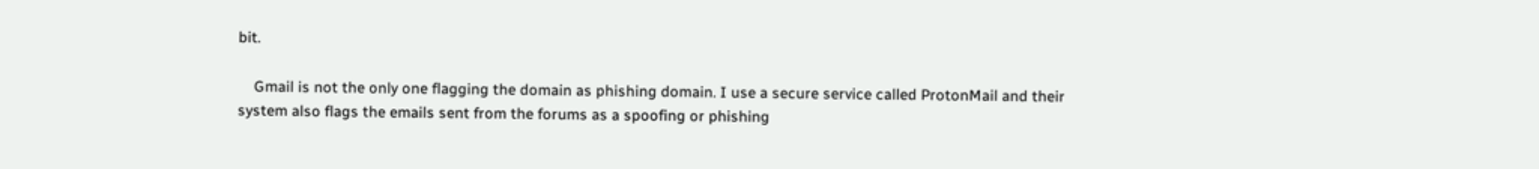bit.

    Gmail is not the only one flagging the domain as phishing domain. I use a secure service called ProtonMail and their system also flags the emails sent from the forums as a spoofing or phishing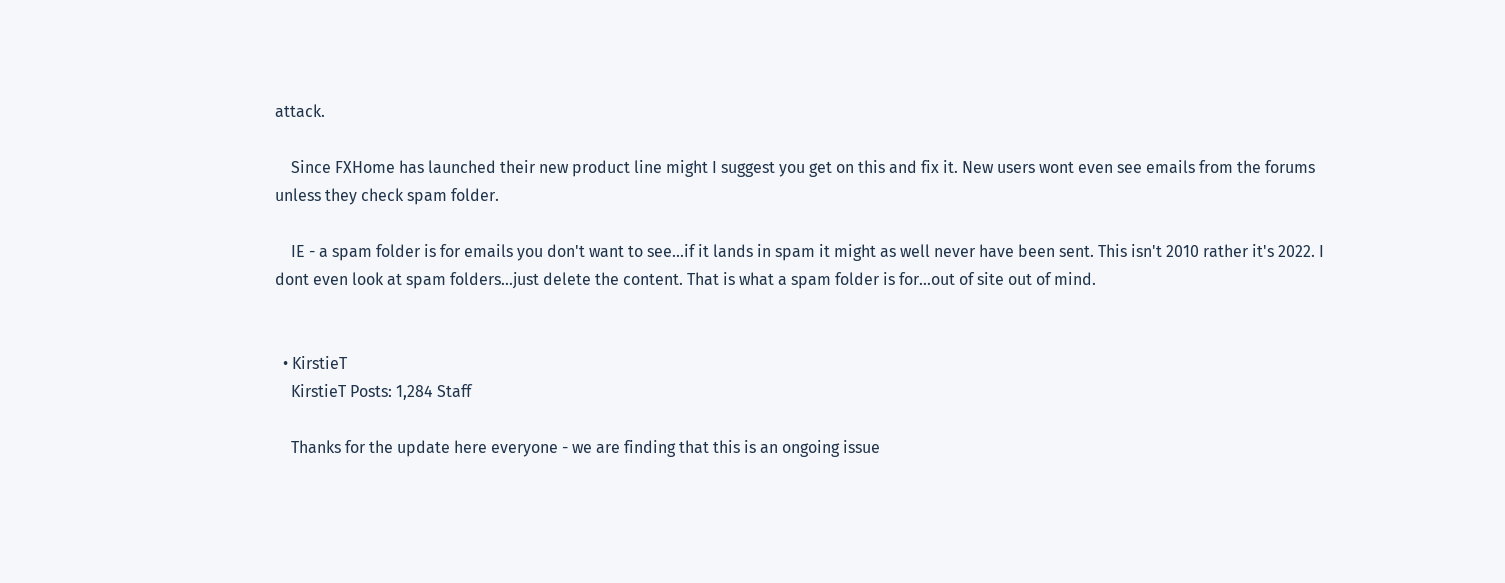attack.

    Since FXHome has launched their new product line might I suggest you get on this and fix it. New users wont even see emails from the forums unless they check spam folder.

    IE - a spam folder is for emails you don't want to see...if it lands in spam it might as well never have been sent. This isn't 2010 rather it's 2022. I dont even look at spam folders...just delete the content. That is what a spam folder is for...out of site out of mind.


  • KirstieT
    KirstieT Posts: 1,284 Staff

    Thanks for the update here everyone - we are finding that this is an ongoing issue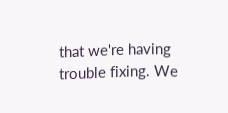that we're having trouble fixing. We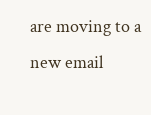are moving to a new email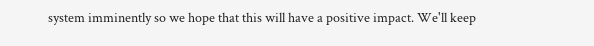system imminently so we hope that this will have a positive impact. We'll keep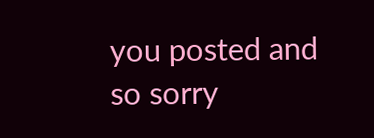you posted and so sorry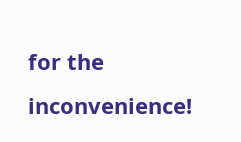for the inconvenience!